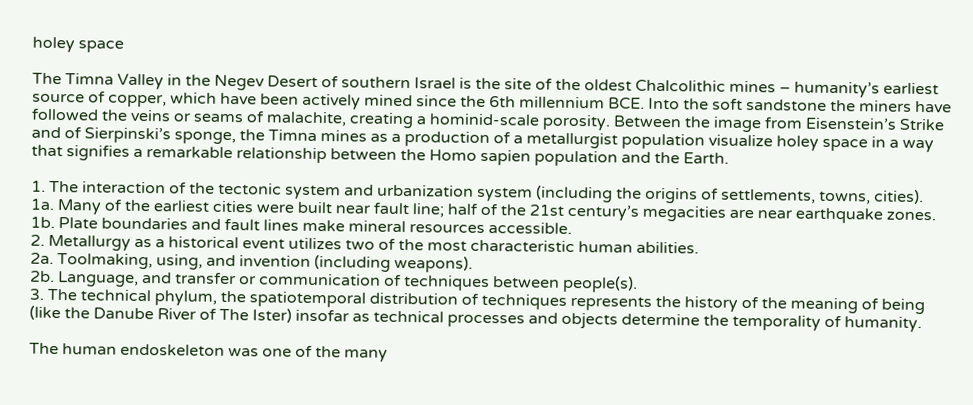holey space

The Timna Valley in the Negev Desert of southern Israel is the site of the oldest Chalcolithic mines – humanity’s earliest source of copper, which have been actively mined since the 6th millennium BCE. Into the soft sandstone the miners have followed the veins or seams of malachite, creating a hominid-scale porosity. Between the image from Eisenstein’s Strike and of Sierpinski’s sponge, the Timna mines as a production of a metallurgist population visualize holey space in a way that signifies a remarkable relationship between the Homo sapien population and the Earth.

1. The interaction of the tectonic system and urbanization system (including the origins of settlements, towns, cities).
1a. Many of the earliest cities were built near fault line; half of the 21st century’s megacities are near earthquake zones.
1b. Plate boundaries and fault lines make mineral resources accessible.
2. Metallurgy as a historical event utilizes two of the most characteristic human abilities.
2a. Toolmaking, using, and invention (including weapons).
2b. Language, and transfer or communication of techniques between people(s).
3. The technical phylum, the spatiotemporal distribution of techniques represents the history of the meaning of being (like the Danube River of The Ister) insofar as technical processes and objects determine the temporality of humanity.

The human endoskeleton was one of the many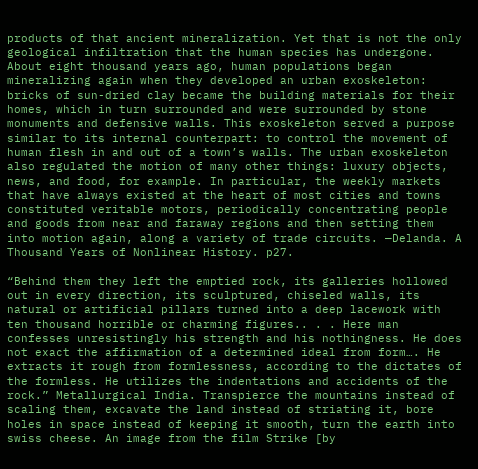products of that ancient mineralization. Yet that is not the only geological infiltration that the human species has undergone. About eight thousand years ago, human populations began mineralizing again when they developed an urban exoskeleton: bricks of sun-dried clay became the building materials for their homes, which in turn surrounded and were surrounded by stone monuments and defensive walls. This exoskeleton served a purpose similar to its internal counterpart: to control the movement of human flesh in and out of a town’s walls. The urban exoskeleton also regulated the motion of many other things: luxury objects, news, and food, for example. In particular, the weekly markets that have always existed at the heart of most cities and towns constituted veritable motors, periodically concentrating people and goods from near and faraway regions and then setting them into motion again, along a variety of trade circuits. —Delanda. A Thousand Years of Nonlinear History. p27.

“Behind them they left the emptied rock, its galleries hollowed out in every direction, its sculptured, chiseled walls, its natural or artificial pillars turned into a deep lacework with ten thousand horrible or charming figures.. . . Here man confesses unresistingly his strength and his nothingness. He does not exact the affirmation of a determined ideal from form…. He extracts it rough from formlessness, according to the dictates of the formless. He utilizes the indentations and accidents of the rock.” Metallurgical India. Transpierce the mountains instead of scaling them, excavate the land instead of striating it, bore holes in space instead of keeping it smooth, turn the earth into swiss cheese. An image from the film Strike [by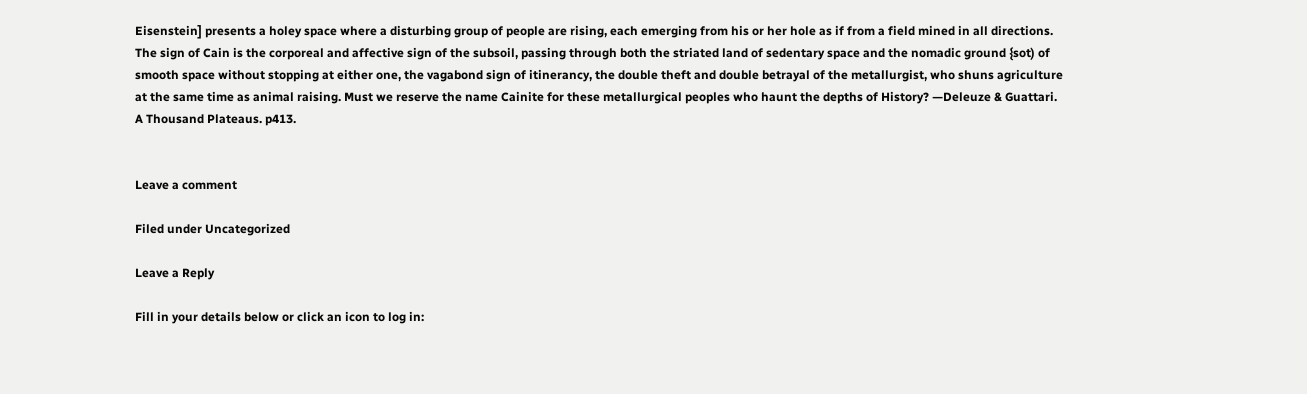Eisenstein] presents a holey space where a disturbing group of people are rising, each emerging from his or her hole as if from a field mined in all directions. The sign of Cain is the corporeal and affective sign of the subsoil, passing through both the striated land of sedentary space and the nomadic ground {sot) of smooth space without stopping at either one, the vagabond sign of itinerancy, the double theft and double betrayal of the metallurgist, who shuns agriculture at the same time as animal raising. Must we reserve the name Cainite for these metallurgical peoples who haunt the depths of History? —Deleuze & Guattari. A Thousand Plateaus. p413.


Leave a comment

Filed under Uncategorized

Leave a Reply

Fill in your details below or click an icon to log in: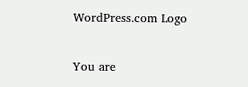WordPress.com Logo

You are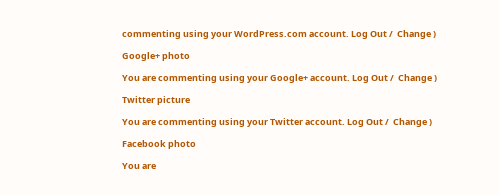commenting using your WordPress.com account. Log Out /  Change )

Google+ photo

You are commenting using your Google+ account. Log Out /  Change )

Twitter picture

You are commenting using your Twitter account. Log Out /  Change )

Facebook photo

You are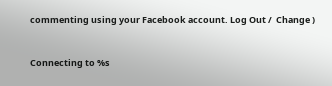commenting using your Facebook account. Log Out /  Change )


Connecting to %s